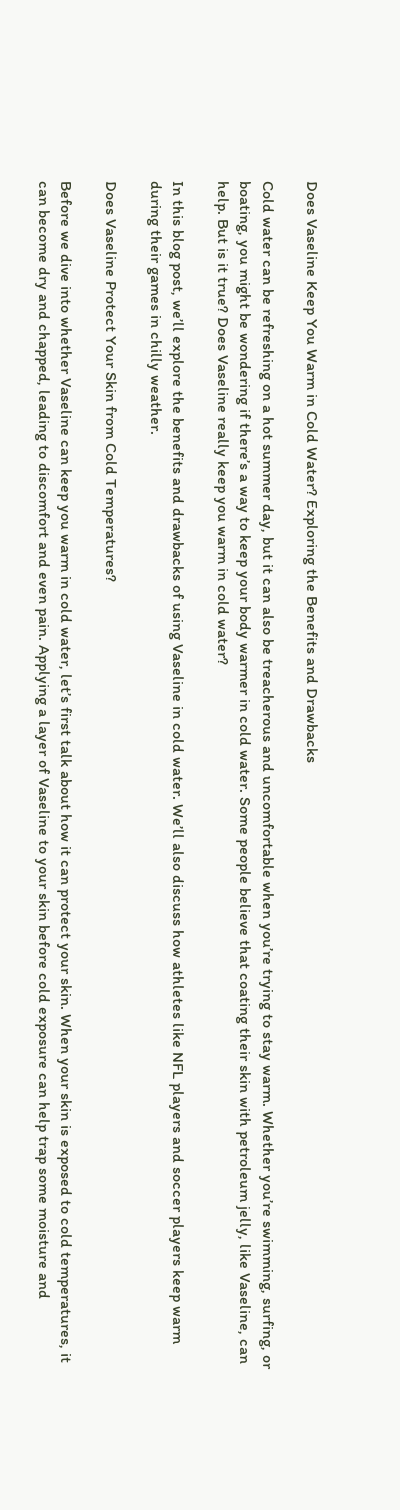Does Vaseline Keep You Warm in Cold Water? Exploring the Benefits and Drawbacks

Cold water can be refreshing on a hot summer day, but it can also be treacherous and uncomfortable when you’re trying to stay warm. Whether you’re swimming, surfing, or boating, you might be wondering if there’s a way to keep your body warmer in cold water. Some people believe that coating their skin with petroleum jelly, like Vaseline, can help. But is it true? Does Vaseline really keep you warm in cold water?

In this blog post, we’ll explore the benefits and drawbacks of using Vaseline in cold water. We’ll also discuss how athletes like NFL players and soccer players keep warm during their games in chilly weather.

Does Vaseline Protect Your Skin from Cold Temperatures?

Before we dive into whether Vaseline can keep you warm in cold water, let’s first talk about how it can protect your skin. When your skin is exposed to cold temperatures, it can become dry and chapped, leading to discomfort and even pain. Applying a layer of Vaseline to your skin before cold exposure can help trap some moisture and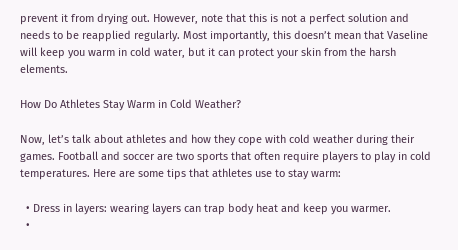prevent it from drying out. However, note that this is not a perfect solution and needs to be reapplied regularly. Most importantly, this doesn’t mean that Vaseline will keep you warm in cold water, but it can protect your skin from the harsh elements.

How Do Athletes Stay Warm in Cold Weather?

Now, let’s talk about athletes and how they cope with cold weather during their games. Football and soccer are two sports that often require players to play in cold temperatures. Here are some tips that athletes use to stay warm:

  • Dress in layers: wearing layers can trap body heat and keep you warmer.
  •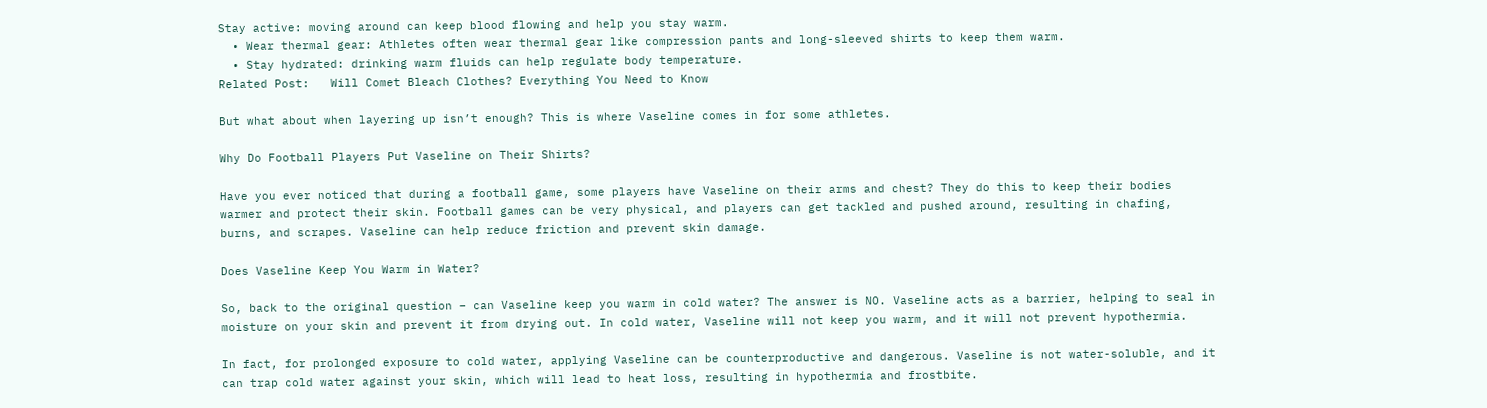Stay active: moving around can keep blood flowing and help you stay warm.
  • Wear thermal gear: Athletes often wear thermal gear like compression pants and long-sleeved shirts to keep them warm.
  • Stay hydrated: drinking warm fluids can help regulate body temperature.
Related Post:   Will Comet Bleach Clothes? Everything You Need to Know

But what about when layering up isn’t enough? This is where Vaseline comes in for some athletes.

Why Do Football Players Put Vaseline on Their Shirts?

Have you ever noticed that during a football game, some players have Vaseline on their arms and chest? They do this to keep their bodies warmer and protect their skin. Football games can be very physical, and players can get tackled and pushed around, resulting in chafing, burns, and scrapes. Vaseline can help reduce friction and prevent skin damage.

Does Vaseline Keep You Warm in Water?

So, back to the original question – can Vaseline keep you warm in cold water? The answer is NO. Vaseline acts as a barrier, helping to seal in moisture on your skin and prevent it from drying out. In cold water, Vaseline will not keep you warm, and it will not prevent hypothermia.

In fact, for prolonged exposure to cold water, applying Vaseline can be counterproductive and dangerous. Vaseline is not water-soluble, and it can trap cold water against your skin, which will lead to heat loss, resulting in hypothermia and frostbite.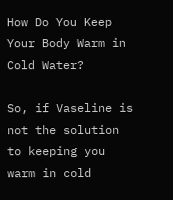How Do You Keep Your Body Warm in Cold Water?

So, if Vaseline is not the solution to keeping you warm in cold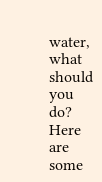water, what should you do? Here are some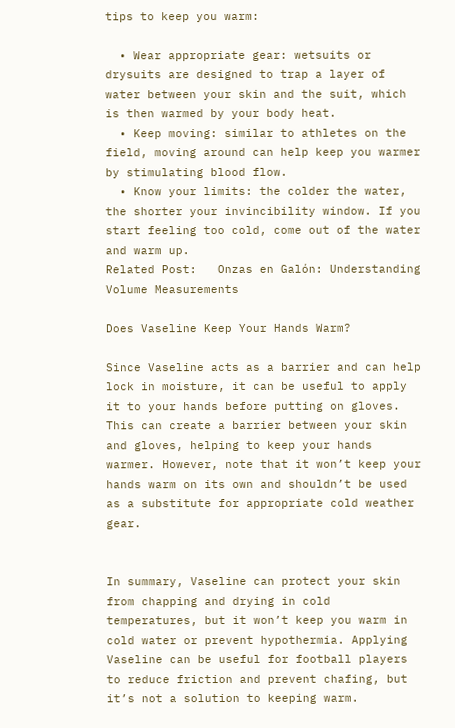tips to keep you warm:

  • Wear appropriate gear: wetsuits or drysuits are designed to trap a layer of water between your skin and the suit, which is then warmed by your body heat.
  • Keep moving: similar to athletes on the field, moving around can help keep you warmer by stimulating blood flow.
  • Know your limits: the colder the water, the shorter your invincibility window. If you start feeling too cold, come out of the water and warm up.
Related Post:   Onzas en Galón: Understanding Volume Measurements

Does Vaseline Keep Your Hands Warm?

Since Vaseline acts as a barrier and can help lock in moisture, it can be useful to apply it to your hands before putting on gloves. This can create a barrier between your skin and gloves, helping to keep your hands warmer. However, note that it won’t keep your hands warm on its own and shouldn’t be used as a substitute for appropriate cold weather gear.


In summary, Vaseline can protect your skin from chapping and drying in cold temperatures, but it won’t keep you warm in cold water or prevent hypothermia. Applying Vaseline can be useful for football players to reduce friction and prevent chafing, but it’s not a solution to keeping warm.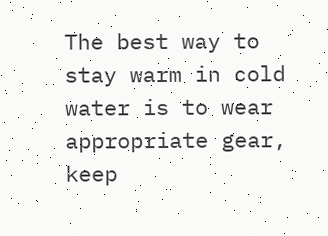The best way to stay warm in cold water is to wear appropriate gear, keep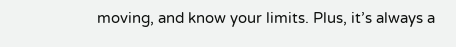moving, and know your limits. Plus, it’s always a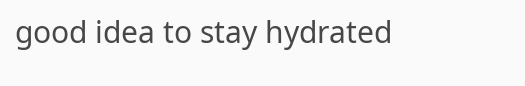good idea to stay hydrated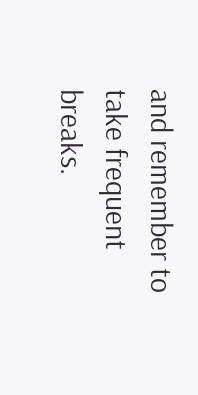and remember to take frequent breaks.